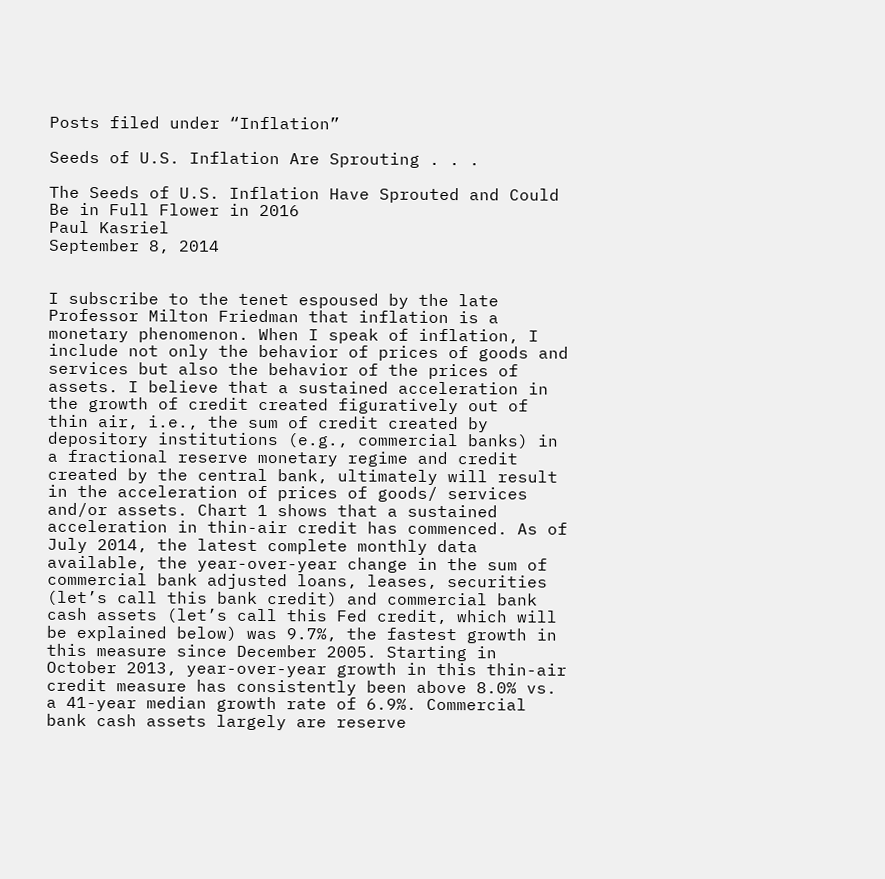Posts filed under “Inflation”

Seeds of U.S. Inflation Are Sprouting . . .

The Seeds of U.S. Inflation Have Sprouted and Could Be in Full Flower in 2016
Paul Kasriel
September 8, 2014


I subscribe to the tenet espoused by the late Professor Milton Friedman that inflation is a monetary phenomenon. When I speak of inflation, I include not only the behavior of prices of goods and services but also the behavior of the prices of assets. I believe that a sustained acceleration in the growth of credit created figuratively out of thin air, i.e., the sum of credit created by depository institutions (e.g., commercial banks) in a fractional reserve monetary regime and credit created by the central bank, ultimately will result in the acceleration of prices of goods/ services and/or assets. Chart 1 shows that a sustained acceleration in thin-air credit has commenced. As of July 2014, the latest complete monthly data available, the year-over-year change in the sum of commercial bank adjusted loans, leases, securities (let’s call this bank credit) and commercial bank cash assets (let’s call this Fed credit, which will be explained below) was 9.7%, the fastest growth in this measure since December 2005. Starting in October 2013, year-over-year growth in this thin-air credit measure has consistently been above 8.0% vs. a 41-year median growth rate of 6.9%. Commercial bank cash assets largely are reserve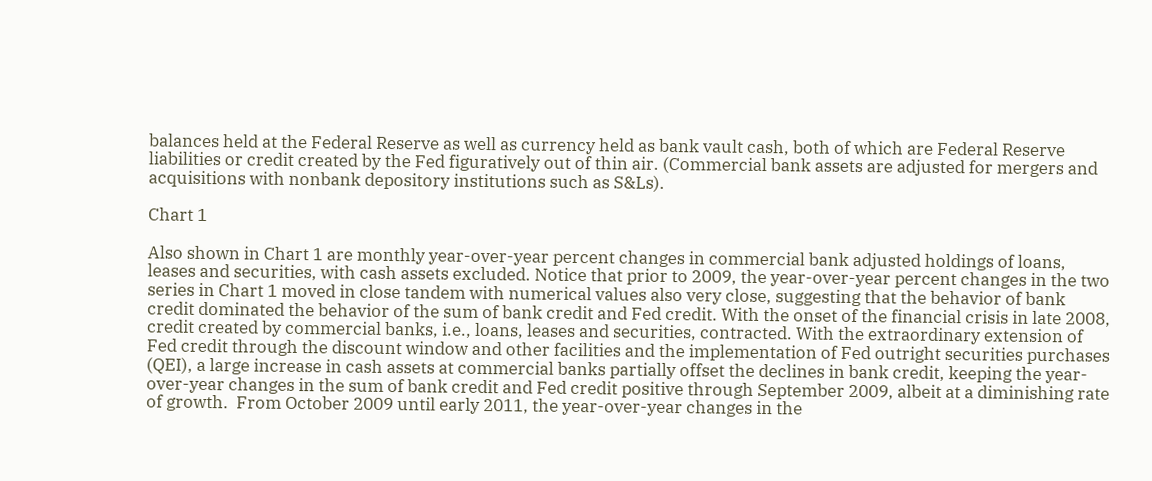balances held at the Federal Reserve as well as currency held as bank vault cash, both of which are Federal Reserve liabilities or credit created by the Fed figuratively out of thin air. (Commercial bank assets are adjusted for mergers and acquisitions with nonbank depository institutions such as S&Ls).

Chart 1

Also shown in Chart 1 are monthly year-over-year percent changes in commercial bank adjusted holdings of loans, leases and securities, with cash assets excluded. Notice that prior to 2009, the year-over-year percent changes in the two series in Chart 1 moved in close tandem with numerical values also very close, suggesting that the behavior of bank credit dominated the behavior of the sum of bank credit and Fed credit. With the onset of the financial crisis in late 2008, credit created by commercial banks, i.e., loans, leases and securities, contracted. With the extraordinary extension of Fed credit through the discount window and other facilities and the implementation of Fed outright securities purchases (QEI), a large increase in cash assets at commercial banks partially offset the declines in bank credit, keeping the year-over-year changes in the sum of bank credit and Fed credit positive through September 2009, albeit at a diminishing rate of growth.  From October 2009 until early 2011, the year-over-year changes in the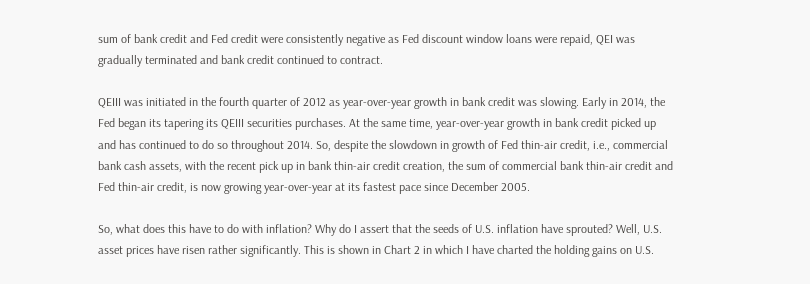sum of bank credit and Fed credit were consistently negative as Fed discount window loans were repaid, QEI was gradually terminated and bank credit continued to contract.

QEIII was initiated in the fourth quarter of 2012 as year-over-year growth in bank credit was slowing. Early in 2014, the Fed began its tapering its QEIII securities purchases. At the same time, year-over-year growth in bank credit picked up and has continued to do so throughout 2014. So, despite the slowdown in growth of Fed thin-air credit, i.e., commercial bank cash assets, with the recent pick up in bank thin-air credit creation, the sum of commercial bank thin-air credit and Fed thin-air credit, is now growing year-over-year at its fastest pace since December 2005.

So, what does this have to do with inflation? Why do I assert that the seeds of U.S. inflation have sprouted? Well, U.S. asset prices have risen rather significantly. This is shown in Chart 2 in which I have charted the holding gains on U.S.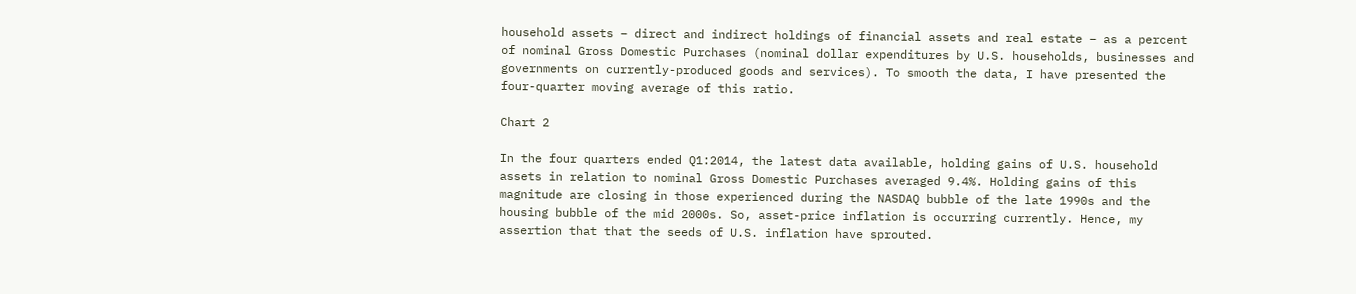household assets – direct and indirect holdings of financial assets and real estate – as a percent of nominal Gross Domestic Purchases (nominal dollar expenditures by U.S. households, businesses and governments on currently-produced goods and services). To smooth the data, I have presented the four-quarter moving average of this ratio.

Chart 2

In the four quarters ended Q1:2014, the latest data available, holding gains of U.S. household assets in relation to nominal Gross Domestic Purchases averaged 9.4%. Holding gains of this magnitude are closing in those experienced during the NASDAQ bubble of the late 1990s and the housing bubble of the mid 2000s. So, asset-price inflation is occurring currently. Hence, my assertion that that the seeds of U.S. inflation have sprouted.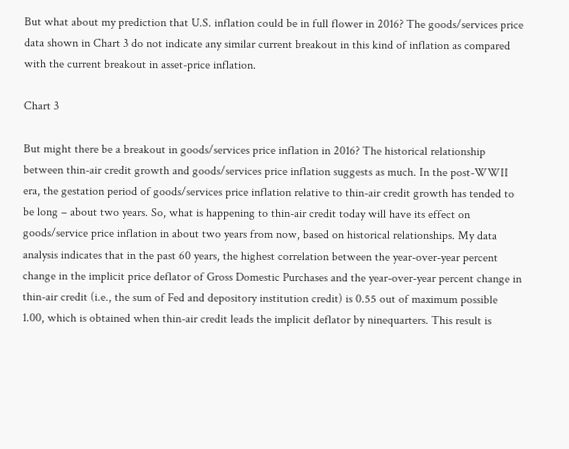But what about my prediction that U.S. inflation could be in full flower in 2016? The goods/services price data shown in Chart 3 do not indicate any similar current breakout in this kind of inflation as compared with the current breakout in asset-price inflation.

Chart 3

But might there be a breakout in goods/services price inflation in 2016? The historical relationship between thin-air credit growth and goods/services price inflation suggests as much. In the post-WWII era, the gestation period of goods/services price inflation relative to thin-air credit growth has tended to be long – about two years. So, what is happening to thin-air credit today will have its effect on goods/service price inflation in about two years from now, based on historical relationships. My data analysis indicates that in the past 60 years, the highest correlation between the year-over-year percent change in the implicit price deflator of Gross Domestic Purchases and the year-over-year percent change in thin-air credit (i.e., the sum of Fed and depository institution credit) is 0.55 out of maximum possible 1.00, which is obtained when thin-air credit leads the implicit deflator by ninequarters. This result is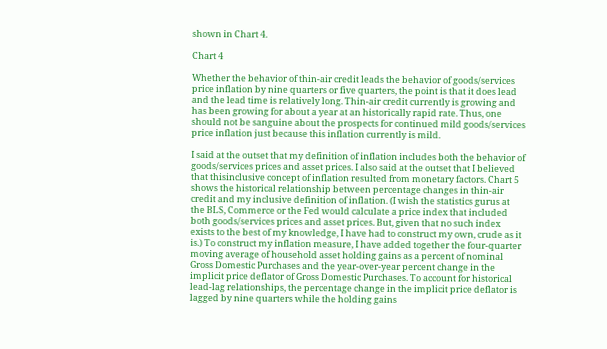shown in Chart 4.

Chart 4

Whether the behavior of thin-air credit leads the behavior of goods/services price inflation by nine quarters or five quarters, the point is that it does lead and the lead time is relatively long. Thin-air credit currently is growing and has been growing for about a year at an historically rapid rate. Thus, one should not be sanguine about the prospects for continued mild goods/services price inflation just because this inflation currently is mild.

I said at the outset that my definition of inflation includes both the behavior of goods/services prices and asset prices. I also said at the outset that I believed that thisinclusive concept of inflation resulted from monetary factors. Chart 5 shows the historical relationship between percentage changes in thin-air credit and my inclusive definition of inflation. (I wish the statistics gurus at the BLS, Commerce or the Fed would calculate a price index that included both goods/services prices and asset prices. But, given that no such index exists to the best of my knowledge, I have had to construct my own, crude as it is.) To construct my inflation measure, I have added together the four-quarter moving average of household asset holding gains as a percent of nominal Gross Domestic Purchases and the year-over-year percent change in the implicit price deflator of Gross Domestic Purchases. To account for historical lead-lag relationships, the percentage change in the implicit price deflator is lagged by nine quarters while the holding gains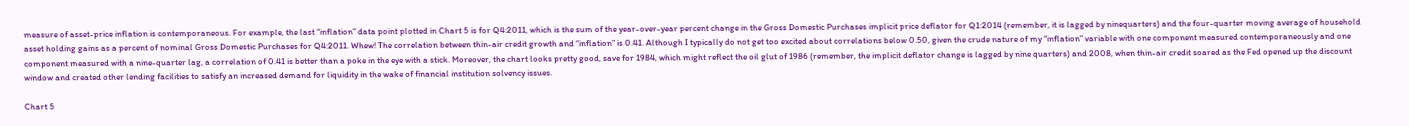measure of asset-price inflation is contemporaneous. For example, the last “inflation” data point plotted in Chart 5 is for Q4:2011, which is the sum of the year-over-year percent change in the Gross Domestic Purchases implicit price deflator for Q1:2014 (remember, it is lagged by ninequarters) and the four-quarter moving average of household asset holding gains as a percent of nominal Gross Domestic Purchases for Q4:2011. Whew! The correlation between thin-air credit growth and “inflation” is 0.41. Although I typically do not get too excited about correlations below 0.50, given the crude nature of my “inflation” variable with one component measured contemporaneously and one component measured with a nine-quarter lag, a correlation of 0.41 is better than a poke in the eye with a stick. Moreover, the chart looks pretty good, save for 1984, which might reflect the oil glut of 1986 (remember, the implicit deflator change is lagged by nine quarters) and 2008, when thin-air credit soared as the Fed opened up the discount window and created other lending facilities to satisfy an increased demand for liquidity in the wake of financial institution solvency issues.

Chart 5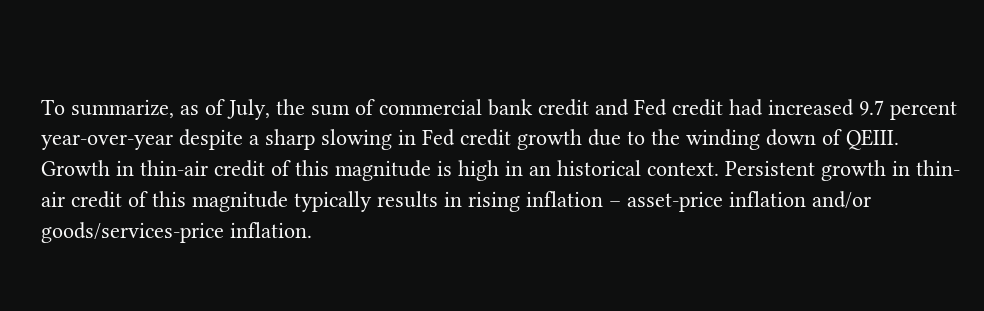To summarize, as of July, the sum of commercial bank credit and Fed credit had increased 9.7 percent year-over-year despite a sharp slowing in Fed credit growth due to the winding down of QEIII. Growth in thin-air credit of this magnitude is high in an historical context. Persistent growth in thin-air credit of this magnitude typically results in rising inflation – asset-price inflation and/or goods/services-price inflation.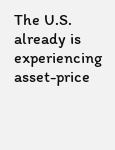The U.S. already is experiencing asset-price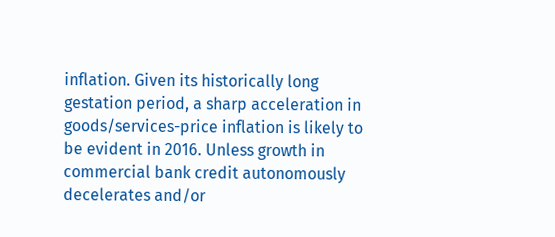inflation. Given its historically long gestation period, a sharp acceleration in goods/services-price inflation is likely to be evident in 2016. Unless growth in commercial bank credit autonomously decelerates and/or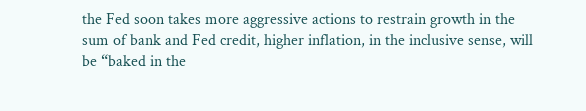the Fed soon takes more aggressive actions to restrain growth in the sum of bank and Fed credit, higher inflation, in the inclusive sense, will be “baked in the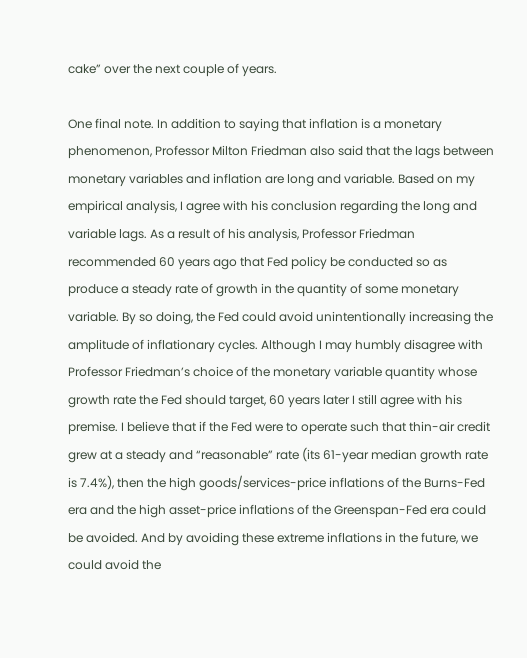cake” over the next couple of years.

One final note. In addition to saying that inflation is a monetary phenomenon, Professor Milton Friedman also said that the lags between monetary variables and inflation are long and variable. Based on my empirical analysis, I agree with his conclusion regarding the long and variable lags. As a result of his analysis, Professor Friedman recommended 60 years ago that Fed policy be conducted so as produce a steady rate of growth in the quantity of some monetary variable. By so doing, the Fed could avoid unintentionally increasing the amplitude of inflationary cycles. Although I may humbly disagree with Professor Friedman’s choice of the monetary variable quantity whose growth rate the Fed should target, 60 years later I still agree with his premise. I believe that if the Fed were to operate such that thin-air credit grew at a steady and “reasonable” rate (its 61-year median growth rate is 7.4%), then the high goods/services-price inflations of the Burns-Fed era and the high asset-price inflations of the Greenspan-Fed era could be avoided. And by avoiding these extreme inflations in the future, we could avoid the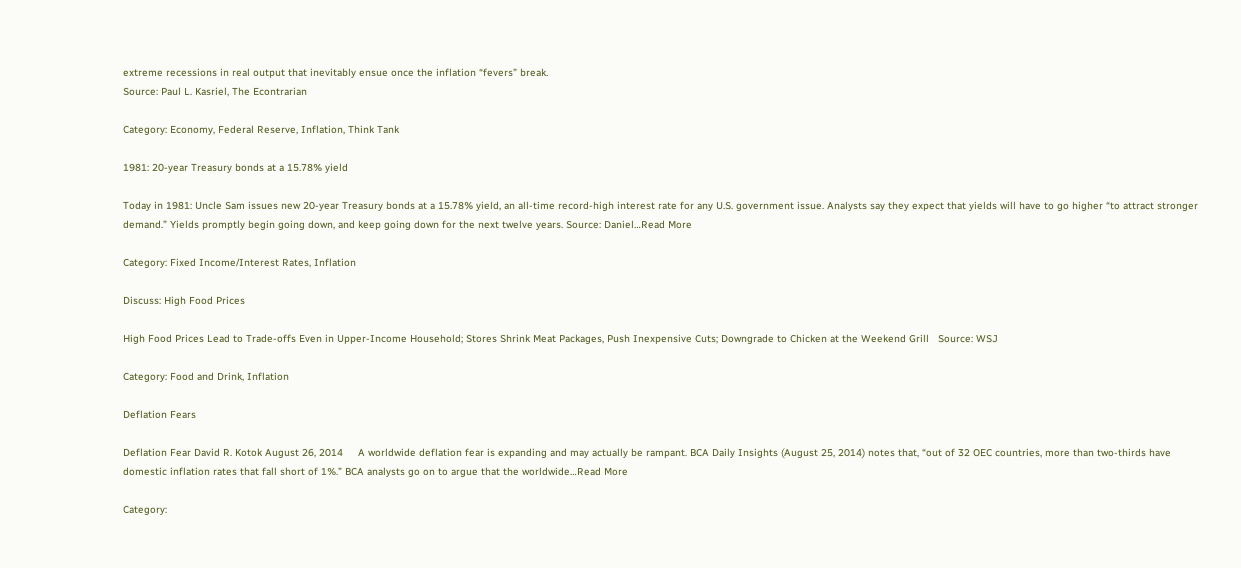extreme recessions in real output that inevitably ensue once the inflation “fevers” break.
Source: Paul L. Kasriel, The Econtrarian

Category: Economy, Federal Reserve, Inflation, Think Tank

1981: 20-year Treasury bonds at a 15.78% yield

Today in 1981: Uncle Sam issues new 20-year Treasury bonds at a 15.78% yield, an all-time record-high interest rate for any U.S. government issue. Analysts say they expect that yields will have to go higher “to attract stronger demand.” Yields promptly begin going down, and keep going down for the next twelve years. Source: Daniel…Read More

Category: Fixed Income/Interest Rates, Inflation

Discuss: High Food Prices

High Food Prices Lead to Trade-offs Even in Upper-Income Household; Stores Shrink Meat Packages, Push Inexpensive Cuts; Downgrade to Chicken at the Weekend Grill   Source: WSJ

Category: Food and Drink, Inflation

Deflation Fears

Deflation Fear David R. Kotok August 26, 2014     A worldwide deflation fear is expanding and may actually be rampant. BCA Daily Insights (August 25, 2014) notes that, “out of 32 OEC countries, more than two-thirds have domestic inflation rates that fall short of 1%.” BCA analysts go on to argue that the worldwide…Read More

Category: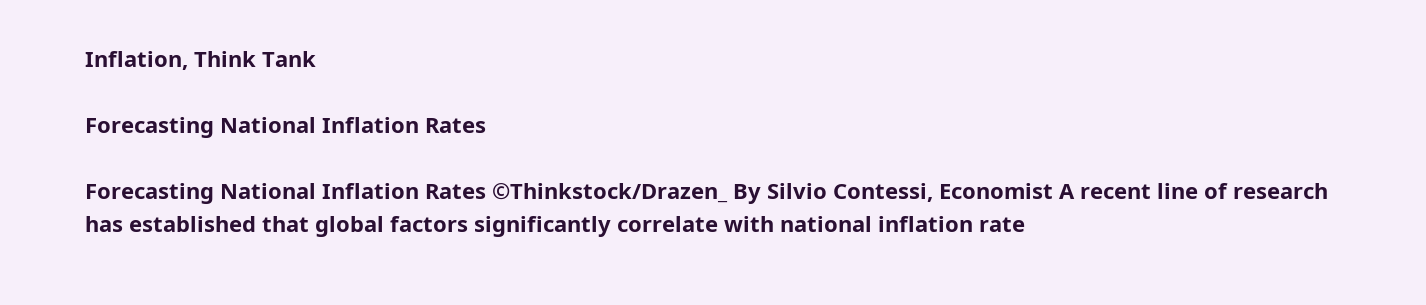Inflation, Think Tank

Forecasting National Inflation Rates

Forecasting National Inflation Rates ©Thinkstock/Drazen_ By Silvio Contessi, Economist A recent line of research has established that global factors significantly correlate with national inflation rate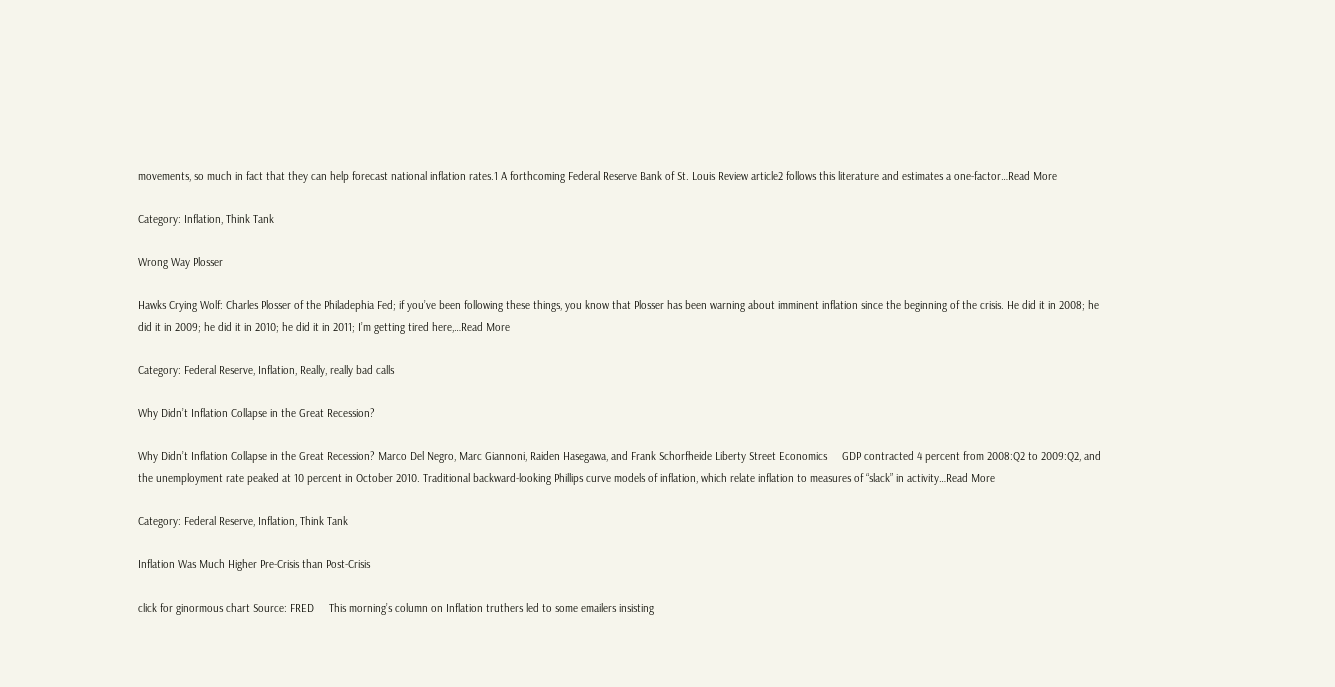movements, so much in fact that they can help forecast national inflation rates.1 A forthcoming Federal Reserve Bank of St. Louis Review article2 follows this literature and estimates a one-factor…Read More

Category: Inflation, Think Tank

Wrong Way Plosser

Hawks Crying Wolf: Charles Plosser of the Philadephia Fed; if you’ve been following these things, you know that Plosser has been warning about imminent inflation since the beginning of the crisis. He did it in 2008; he did it in 2009; he did it in 2010; he did it in 2011; I’m getting tired here,…Read More

Category: Federal Reserve, Inflation, Really, really bad calls

Why Didn’t Inflation Collapse in the Great Recession?

Why Didn’t Inflation Collapse in the Great Recession? Marco Del Negro, Marc Giannoni, Raiden Hasegawa, and Frank Schorfheide Liberty Street Economics     GDP contracted 4 percent from 2008:Q2 to 2009:Q2, and the unemployment rate peaked at 10 percent in October 2010. Traditional backward-looking Phillips curve models of inflation, which relate inflation to measures of “slack” in activity…Read More

Category: Federal Reserve, Inflation, Think Tank

Inflation Was Much Higher Pre-Crisis than Post-Crisis

click for ginormous chart Source: FRED     This morning’s column on Inflation truthers led to some emailers insisting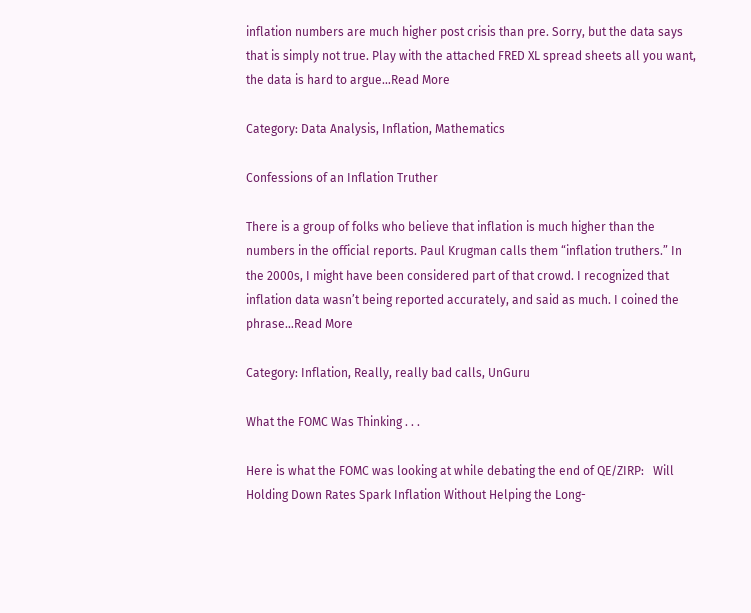inflation numbers are much higher post crisis than pre. Sorry, but the data says that is simply not true. Play with the attached FRED XL spread sheets all you want, the data is hard to argue…Read More

Category: Data Analysis, Inflation, Mathematics

Confessions of an Inflation Truther

There is a group of folks who believe that inflation is much higher than the numbers in the official reports. Paul Krugman calls them “inflation truthers.” In the 2000s, I might have been considered part of that crowd. I recognized that inflation data wasn’t being reported accurately, and said as much. I coined the phrase…Read More

Category: Inflation, Really, really bad calls, UnGuru

What the FOMC Was Thinking . . .

Here is what the FOMC was looking at while debating the end of QE/ZIRP:   Will Holding Down Rates Spark Inflation Without Helping the Long-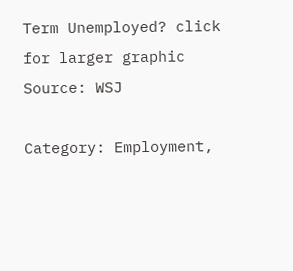Term Unemployed? click for larger graphic Source: WSJ

Category: Employment,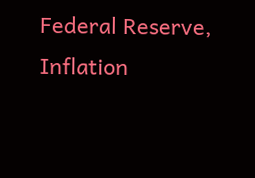Federal Reserve, Inflation